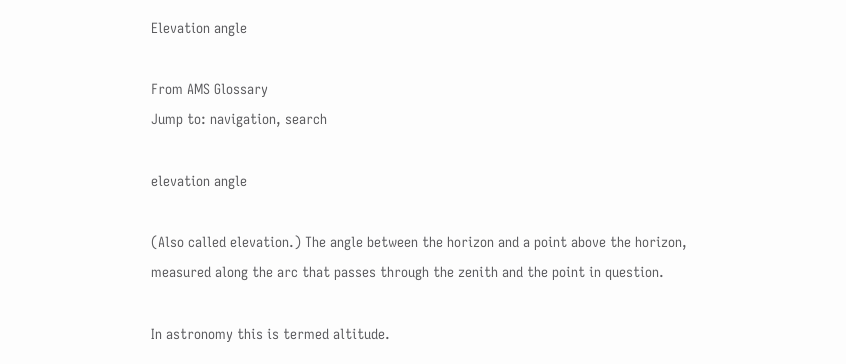Elevation angle

From AMS Glossary
Jump to: navigation, search

elevation angle

(Also called elevation.) The angle between the horizon and a point above the horizon, measured along the arc that passes through the zenith and the point in question.

In astronomy this is termed altitude.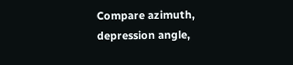Compare azimuth, depression angle,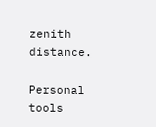zenith distance.

Personal tools